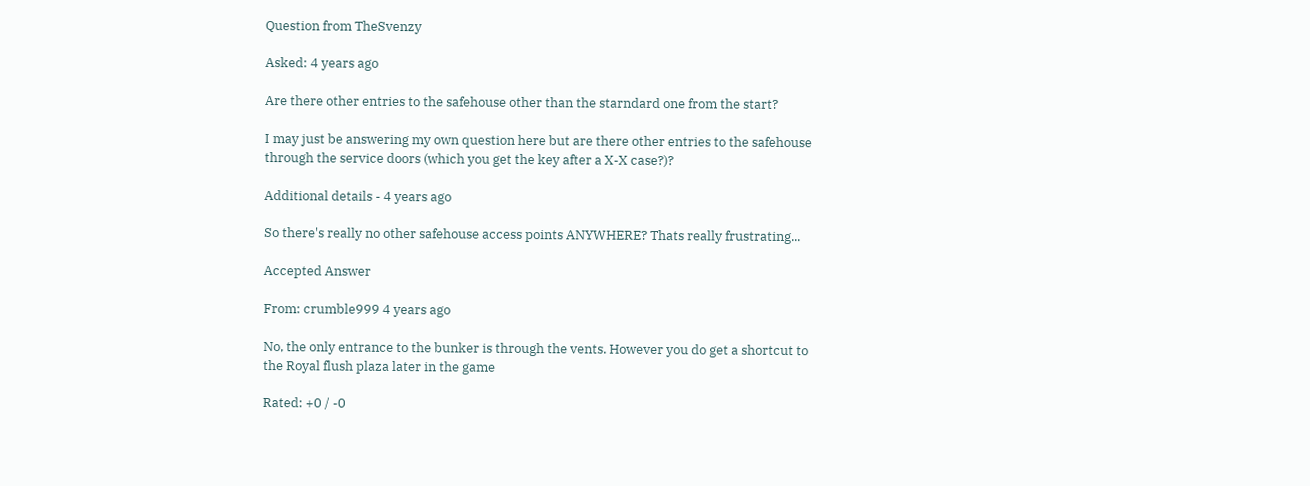Question from TheSvenzy

Asked: 4 years ago

Are there other entries to the safehouse other than the starndard one from the start?

I may just be answering my own question here but are there other entries to the safehouse through the service doors (which you get the key after a X-X case?)?

Additional details - 4 years ago

So there's really no other safehouse access points ANYWHERE? Thats really frustrating...

Accepted Answer

From: crumble999 4 years ago

No, the only entrance to the bunker is through the vents. However you do get a shortcut to the Royal flush plaza later in the game

Rated: +0 / -0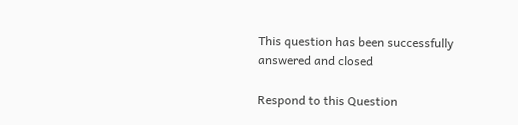This question has been successfully answered and closed

Respond to this Question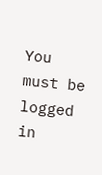You must be logged in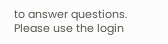to answer questions. Please use the login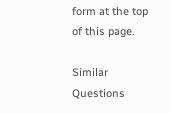form at the top of this page.

Similar Questions